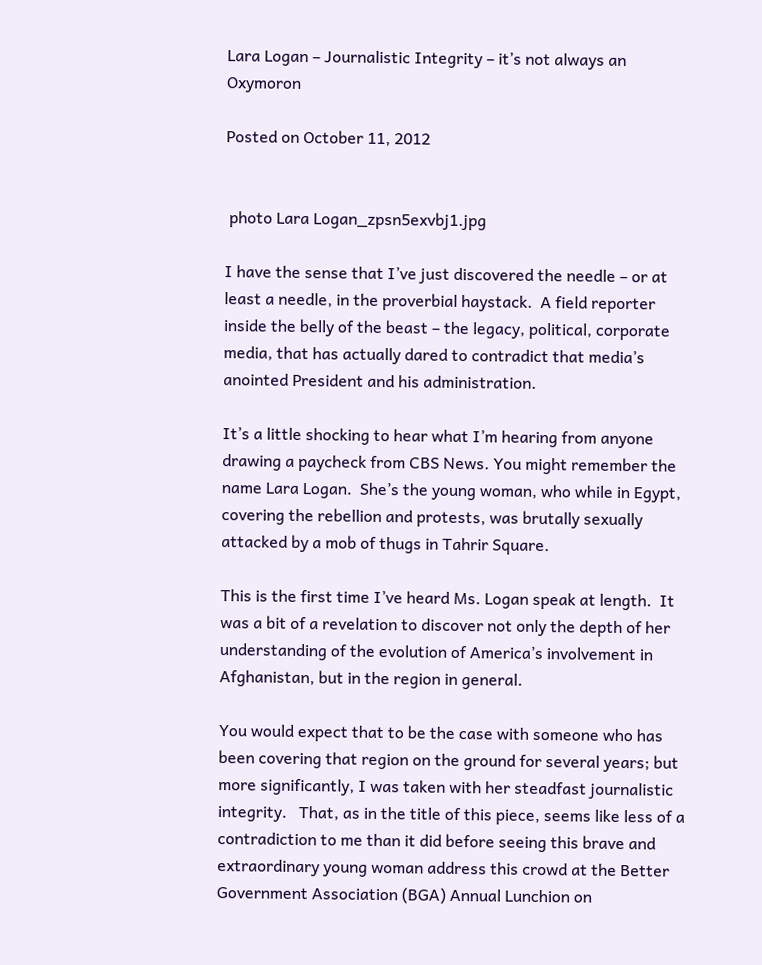Lara Logan – Journalistic Integrity – it’s not always an Oxymoron

Posted on October 11, 2012


 photo Lara Logan_zpsn5exvbj1.jpg

I have the sense that I’ve just discovered the needle – or at least a needle, in the proverbial haystack.  A field reporter inside the belly of the beast – the legacy, political, corporate media, that has actually dared to contradict that media’s anointed President and his administration.

It’s a little shocking to hear what I’m hearing from anyone drawing a paycheck from CBS News. You might remember the name Lara Logan.  She’s the young woman, who while in Egypt, covering the rebellion and protests, was brutally sexually attacked by a mob of thugs in Tahrir Square.

This is the first time I’ve heard Ms. Logan speak at length.  It was a bit of a revelation to discover not only the depth of her understanding of the evolution of America’s involvement in Afghanistan, but in the region in general.

You would expect that to be the case with someone who has been covering that region on the ground for several years; but more significantly, I was taken with her steadfast journalistic integrity.   That, as in the title of this piece, seems like less of a contradiction to me than it did before seeing this brave and extraordinary young woman address this crowd at the Better Government Association (BGA) Annual Lunchion on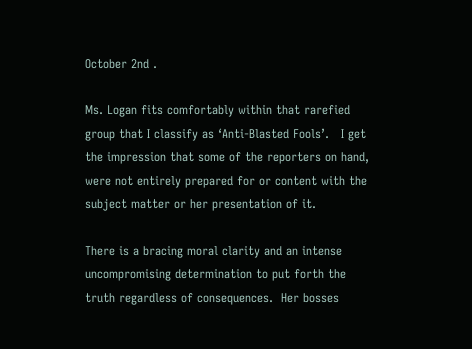October 2nd .

Ms. Logan fits comfortably within that rarefied group that I classify as ‘Anti-Blasted Fools’.   I get the impression that some of the reporters on hand, were not entirely prepared for or content with the subject matter or her presentation of it.

There is a bracing moral clarity and an intense uncompromising determination to put forth the truth regardless of consequences.  Her bosses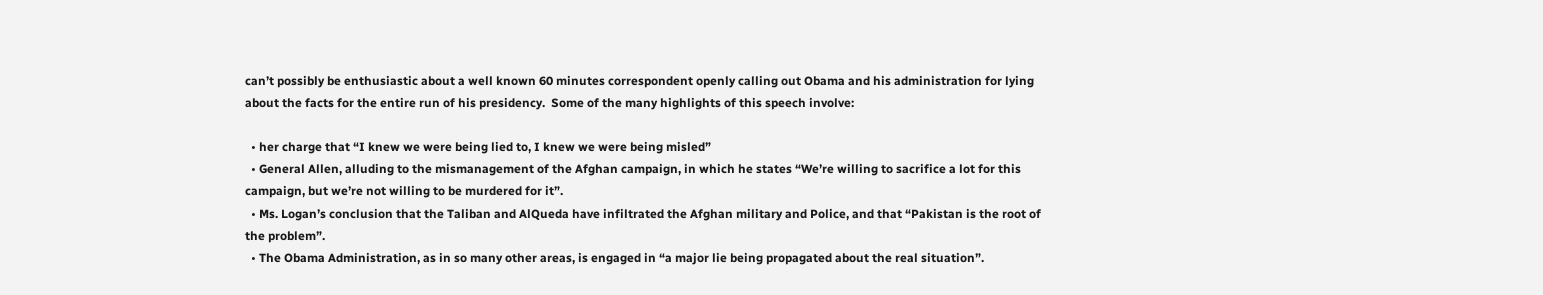can’t possibly be enthusiastic about a well known 60 minutes correspondent openly calling out Obama and his administration for lying about the facts for the entire run of his presidency.  Some of the many highlights of this speech involve:

  • her charge that “I knew we were being lied to, I knew we were being misled”
  • General Allen, alluding to the mismanagement of the Afghan campaign, in which he states “We’re willing to sacrifice a lot for this campaign, but we’re not willing to be murdered for it”.
  • Ms. Logan’s conclusion that the Taliban and AlQueda have infiltrated the Afghan military and Police, and that “Pakistan is the root of the problem”.
  • The Obama Administration, as in so many other areas, is engaged in “a major lie being propagated about the real situation”.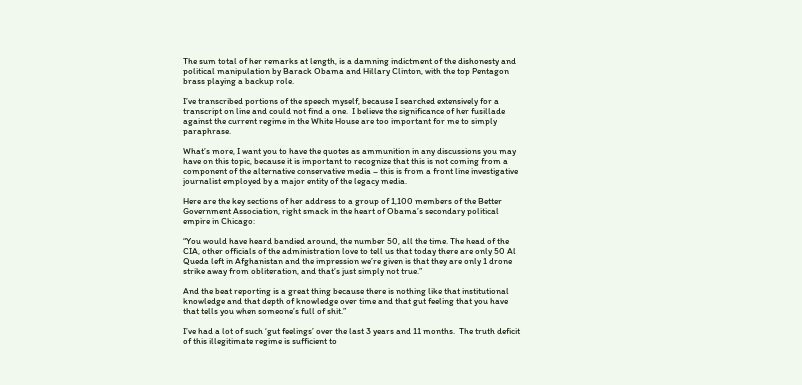The sum total of her remarks at length, is a damning indictment of the dishonesty and political manipulation by Barack Obama and Hillary Clinton, with the top Pentagon brass playing a backup role.

I’ve transcribed portions of the speech myself, because I searched extensively for a transcript on line and could not find a one.  I believe the significance of her fusillade against the current regime in the White House are too important for me to simply paraphrase.

What’s more, I want you to have the quotes as ammunition in any discussions you may have on this topic, because it is important to recognize that this is not coming from a component of the alternative conservative media – this is from a front line investigative journalist employed by a major entity of the legacy media.

Here are the key sections of her address to a group of 1,100 members of the Better Government Association, right smack in the heart of Obama’s secondary political empire in Chicago:

“You would have heard bandied around, the number 50, all the time. The head of the CIA, other officials of the administration love to tell us that today there are only 50 Al Queda left in Afghanistan and the impression we’re given is that they are only 1 drone strike away from obliteration, and that’s just simply not true.”

And the beat reporting is a great thing because there is nothing like that institutional knowledge and that depth of knowledge over time and that gut feeling that you have that tells you when someone’s full of shit.”

I’ve had a lot of such ‘gut feelings’ over the last 3 years and 11 months.  The truth deficit of this illegitimate regime is sufficient to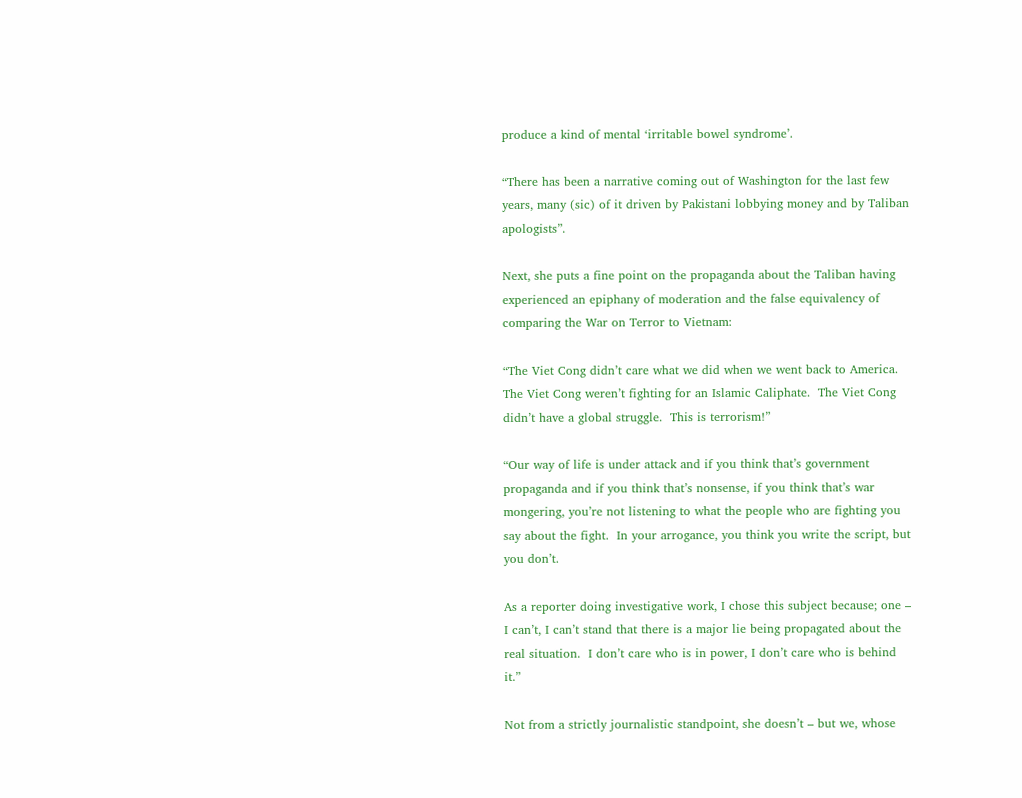produce a kind of mental ‘irritable bowel syndrome’.

“There has been a narrative coming out of Washington for the last few years, many (sic) of it driven by Pakistani lobbying money and by Taliban apologists”.

Next, she puts a fine point on the propaganda about the Taliban having experienced an epiphany of moderation and the false equivalency of comparing the War on Terror to Vietnam:

“The Viet Cong didn’t care what we did when we went back to America. The Viet Cong weren’t fighting for an Islamic Caliphate.  The Viet Cong didn’t have a global struggle.  This is terrorism!”

“Our way of life is under attack and if you think that’s government propaganda and if you think that’s nonsense, if you think that’s war mongering, you’re not listening to what the people who are fighting you say about the fight.  In your arrogance, you think you write the script, but you don’t.

As a reporter doing investigative work, I chose this subject because; one – I can’t, I can’t stand that there is a major lie being propagated about the real situation.  I don’t care who is in power, I don’t care who is behind it.”

Not from a strictly journalistic standpoint, she doesn’t – but we, whose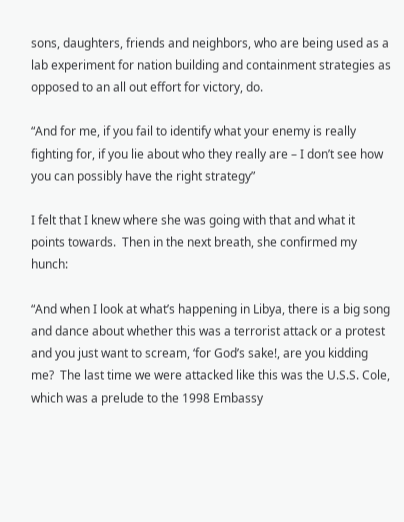sons, daughters, friends and neighbors, who are being used as a lab experiment for nation building and containment strategies as opposed to an all out effort for victory, do.

“And for me, if you fail to identify what your enemy is really fighting for, if you lie about who they really are – I don’t see how you can possibly have the right strategy”

I felt that I knew where she was going with that and what it points towards.  Then in the next breath, she confirmed my hunch:

“And when I look at what’s happening in Libya, there is a big song and dance about whether this was a terrorist attack or a protest and you just want to scream, ‘for God’s sake!, are you kidding me?  The last time we were attacked like this was the U.S.S. Cole, which was a prelude to the 1998 Embassy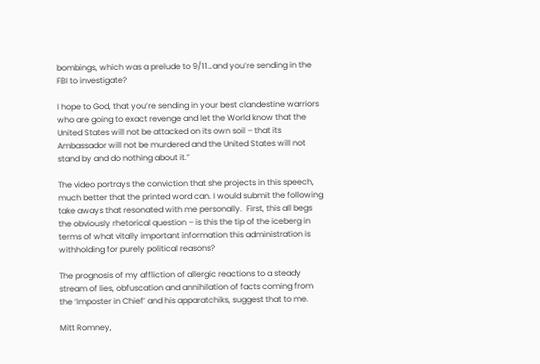bombings, which was a prelude to 9/11…and you’re sending in the FBI to investigate?

I hope to God, that you’re sending in your best clandestine warriors who are going to exact revenge and let the World know that the United States will not be attacked on its own soil – that its Ambassador will not be murdered and the United States will not stand by and do nothing about it.”

The video portrays the conviction that she projects in this speech, much better that the printed word can. I would submit the following take aways that resonated with me personally.  First, this all begs the obviously rhetorical question – is this the tip of the iceberg in terms of what vitally important information this administration is withholding for purely political reasons?

The prognosis of my affliction of allergic reactions to a steady stream of lies, obfuscation and annihilation of facts coming from the ‘Imposter in Chief’ and his apparatchiks, suggest that to me.

Mitt Romney,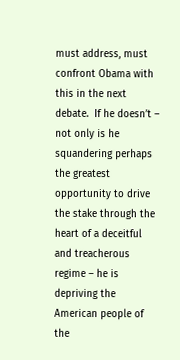must address, must confront Obama with this in the next debate.  If he doesn’t – not only is he squandering perhaps the greatest opportunity to drive the stake through the heart of a deceitful and treacherous regime – he is depriving the American people of the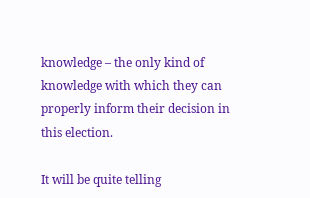knowledge – the only kind of knowledge with which they can properly inform their decision in this election.

It will be quite telling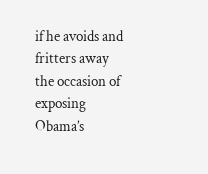if he avoids and fritters away the occasion of exposing Obama’s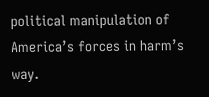political manipulation of America’s forces in harm’s way.